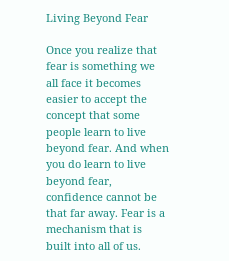Living Beyond Fear

Once you realize that fear is something we all face it becomes easier to accept the concept that some people learn to live beyond fear. And when you do learn to live beyond fear, confidence cannot be that far away. Fear is a mechanism that is built into all of us.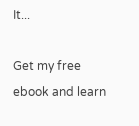It...

Get my free ebook and learn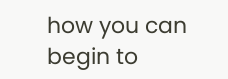how you can begin to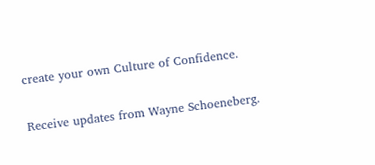create your own Culture of Confidence.

Receive updates from Wayne Schoeneberg.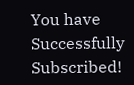You have Successfully Subscribed!